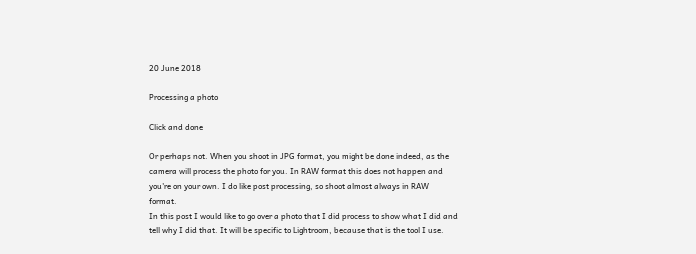20 June 2018

Processing a photo

Click and done

Or perhaps not. When you shoot in JPG format, you might be done indeed, as the camera will process the photo for you. In RAW format this does not happen and you're on your own. I do like post processing, so shoot almost always in RAW format.
In this post I would like to go over a photo that I did process to show what I did and tell why I did that. It will be specific to Lightroom, because that is the tool I use.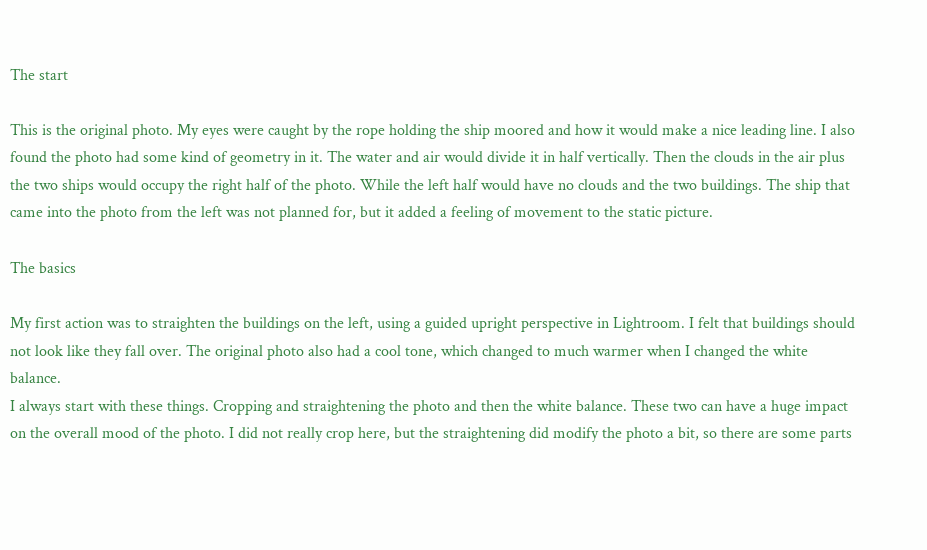The start

This is the original photo. My eyes were caught by the rope holding the ship moored and how it would make a nice leading line. I also found the photo had some kind of geometry in it. The water and air would divide it in half vertically. Then the clouds in the air plus the two ships would occupy the right half of the photo. While the left half would have no clouds and the two buildings. The ship that came into the photo from the left was not planned for, but it added a feeling of movement to the static picture.

The basics

My first action was to straighten the buildings on the left, using a guided upright perspective in Lightroom. I felt that buildings should not look like they fall over. The original photo also had a cool tone, which changed to much warmer when I changed the white balance.
I always start with these things. Cropping and straightening the photo and then the white balance. These two can have a huge impact on the overall mood of the photo. I did not really crop here, but the straightening did modify the photo a bit, so there are some parts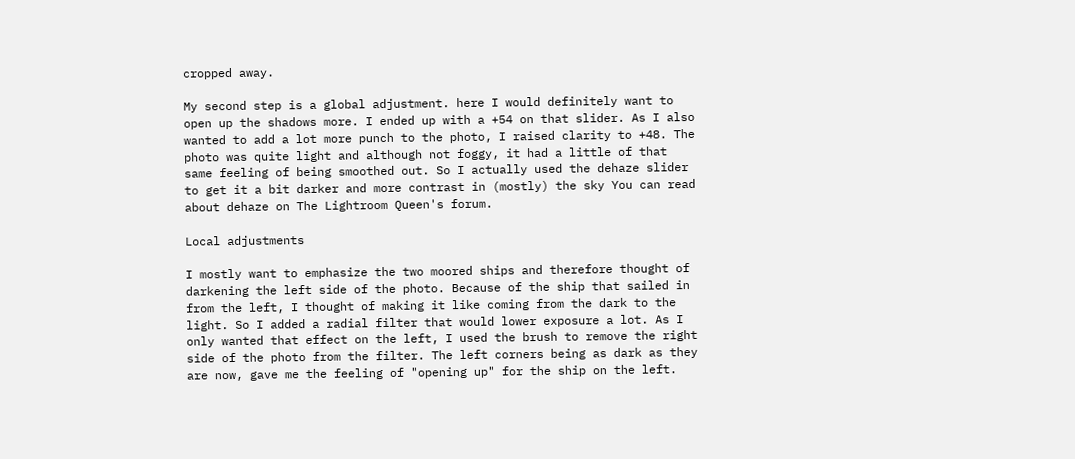cropped away.

My second step is a global adjustment. here I would definitely want to open up the shadows more. I ended up with a +54 on that slider. As I also wanted to add a lot more punch to the photo, I raised clarity to +48. The photo was quite light and although not foggy, it had a little of that same feeling of being smoothed out. So I actually used the dehaze slider to get it a bit darker and more contrast in (mostly) the sky You can read about dehaze on The Lightroom Queen's forum.

Local adjustments

I mostly want to emphasize the two moored ships and therefore thought of darkening the left side of the photo. Because of the ship that sailed in from the left, I thought of making it like coming from the dark to the light. So I added a radial filter that would lower exposure a lot. As I only wanted that effect on the left, I used the brush to remove the right side of the photo from the filter. The left corners being as dark as they are now, gave me the feeling of "opening up" for the ship on the left.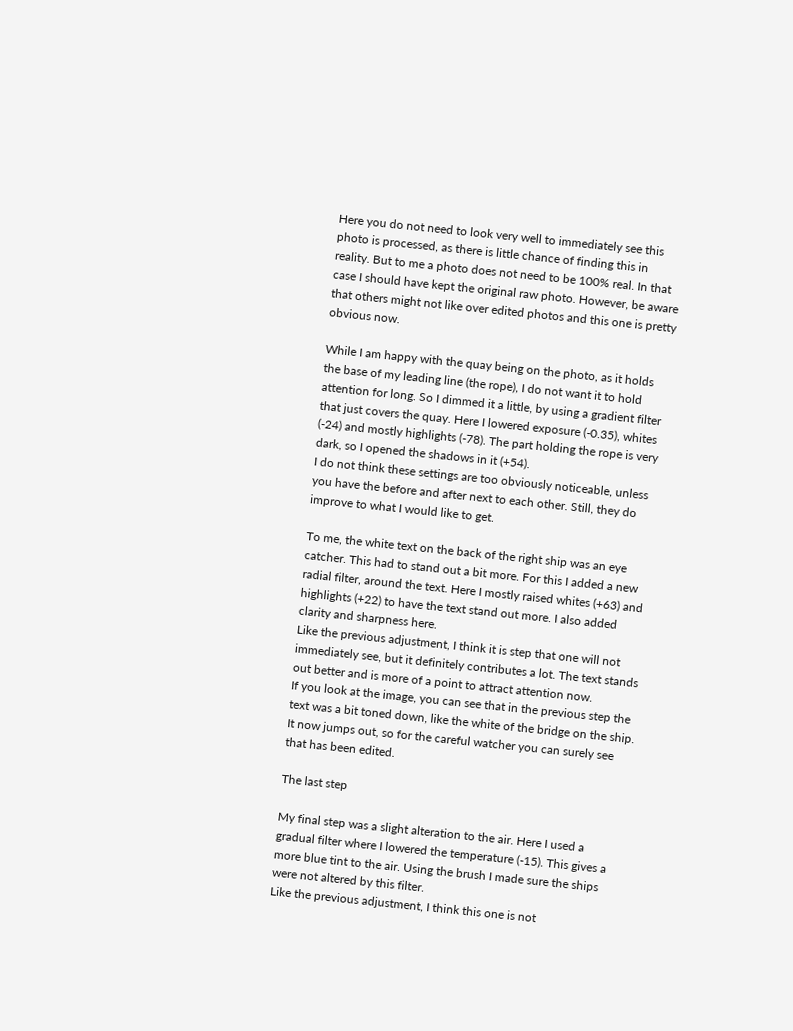Here you do not need to look very well to immediately see this photo is processed, as there is little chance of finding this in reality. But to me a photo does not need to be 100% real. In that case I should have kept the original raw photo. However, be aware that others might not like over edited photos and this one is pretty obvious now.

While I am happy with the quay being on the photo, as it holds the base of my leading line (the rope), I do not want it to hold attention for long. So I dimmed it a little, by using a gradient filter that just covers the quay. Here I lowered exposure (-0.35), whites (-24) and mostly highlights (-78). The part holding the rope is very dark, so I opened the shadows in it (+54).
I do not think these settings are too obviously noticeable, unless you have the before and after next to each other. Still, they do improve to what I would like to get.

To me, the white text on the back of the right ship was an eye catcher. This had to stand out a bit more. For this I added a new radial filter, around the text. Here I mostly raised whites (+63) and highlights (+22) to have the text stand out more. I also added clarity and sharpness here.
Like the previous adjustment, I think it is step that one will not immediately see, but it definitely contributes a lot. The text stands out better and is more of a point to attract attention now.
If you look at the image, you can see that in the previous step the text was a bit toned down, like the white of the bridge on the ship. It now jumps out, so for the careful watcher you can surely see that has been edited.

The last step

My final step was a slight alteration to the air. Here I used a gradual filter where I lowered the temperature (-15). This gives a more blue tint to the air. Using the brush I made sure the ships were not altered by this filter.
Like the previous adjustment, I think this one is not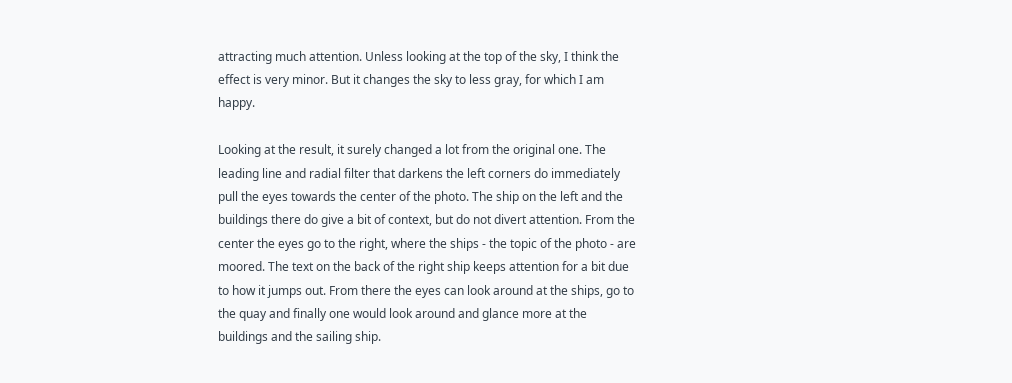attracting much attention. Unless looking at the top of the sky, I think the effect is very minor. But it changes the sky to less gray, for which I am happy.

Looking at the result, it surely changed a lot from the original one. The leading line and radial filter that darkens the left corners do immediately pull the eyes towards the center of the photo. The ship on the left and the buildings there do give a bit of context, but do not divert attention. From the center the eyes go to the right, where the ships - the topic of the photo - are moored. The text on the back of the right ship keeps attention for a bit due to how it jumps out. From there the eyes can look around at the ships, go to the quay and finally one would look around and glance more at the buildings and the sailing ship.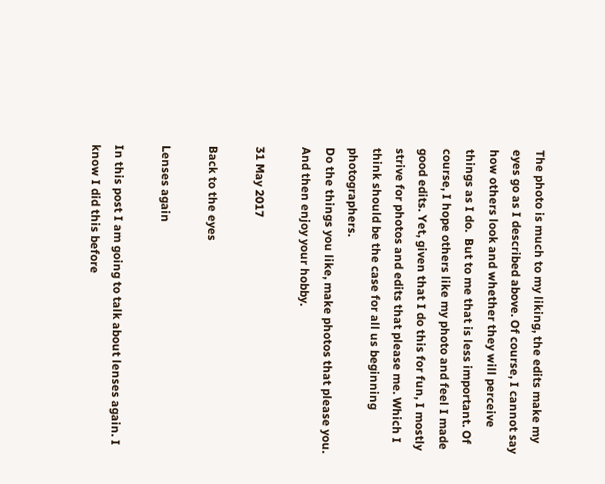The photo is much to my liking, the edits make my eyes go as I described above. Of course, I cannot say how others look and whether they will perceive things as I do.  But to me that is less important. Of course, I hope others like my photo and feel I made good edits. Yet, given that I do this for fun, I mostly strive for photos and edits that please me. Which I think should be the case for all us beginning photographers.
Do the things you like, make photos that please you. And then enjoy your hobby.

31 May 2017

Back to the eyes

Lenses again

In this post I am going to talk about lenses again. I know I did this before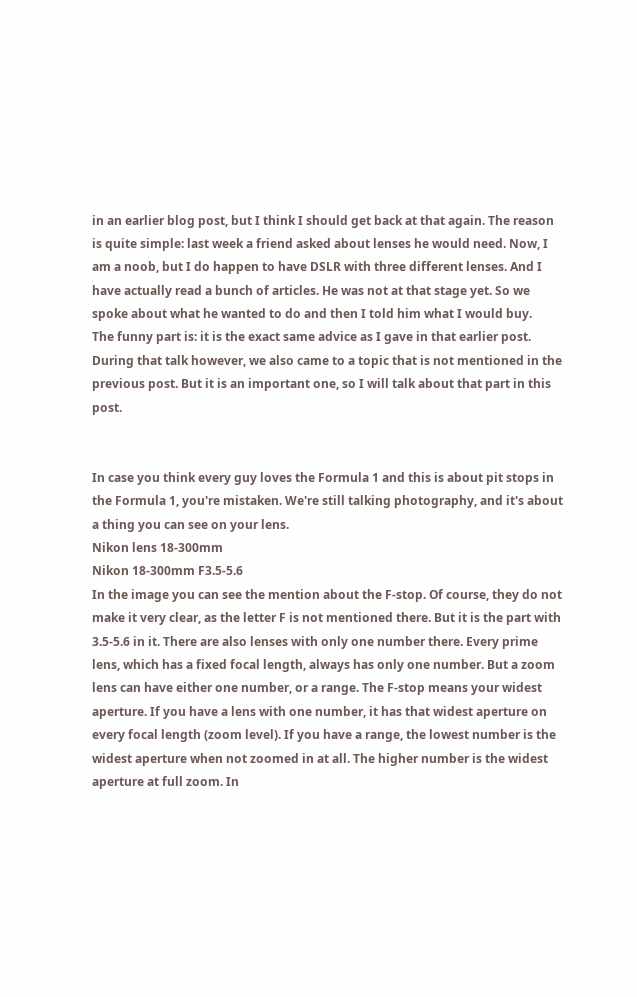in an earlier blog post, but I think I should get back at that again. The reason is quite simple: last week a friend asked about lenses he would need. Now, I am a noob, but I do happen to have DSLR with three different lenses. And I have actually read a bunch of articles. He was not at that stage yet. So we spoke about what he wanted to do and then I told him what I would buy.
The funny part is: it is the exact same advice as I gave in that earlier post. During that talk however, we also came to a topic that is not mentioned in the previous post. But it is an important one, so I will talk about that part in this post.


In case you think every guy loves the Formula 1 and this is about pit stops in the Formula 1, you're mistaken. We're still talking photography, and it's about a thing you can see on your lens.
Nikon lens 18-300mm
Nikon 18-300mm F3.5-5.6
In the image you can see the mention about the F-stop. Of course, they do not make it very clear, as the letter F is not mentioned there. But it is the part with 3.5-5.6 in it. There are also lenses with only one number there. Every prime lens, which has a fixed focal length, always has only one number. But a zoom lens can have either one number, or a range. The F-stop means your widest aperture. If you have a lens with one number, it has that widest aperture on every focal length (zoom level). If you have a range, the lowest number is the widest aperture when not zoomed in at all. The higher number is the widest aperture at full zoom. In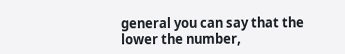general you can say that the lower the number,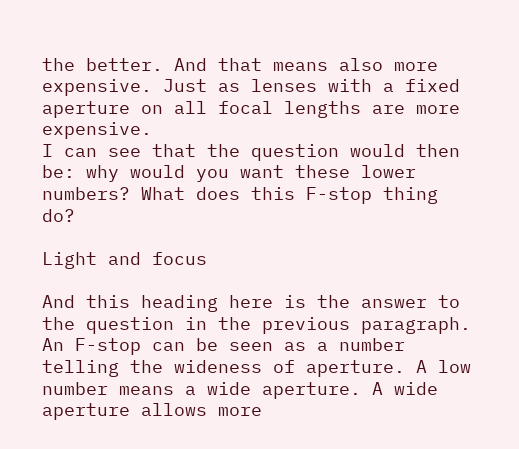the better. And that means also more expensive. Just as lenses with a fixed aperture on all focal lengths are more expensive.
I can see that the question would then be: why would you want these lower numbers? What does this F-stop thing do?

Light and focus

And this heading here is the answer to the question in the previous paragraph. An F-stop can be seen as a number telling the wideness of aperture. A low number means a wide aperture. A wide aperture allows more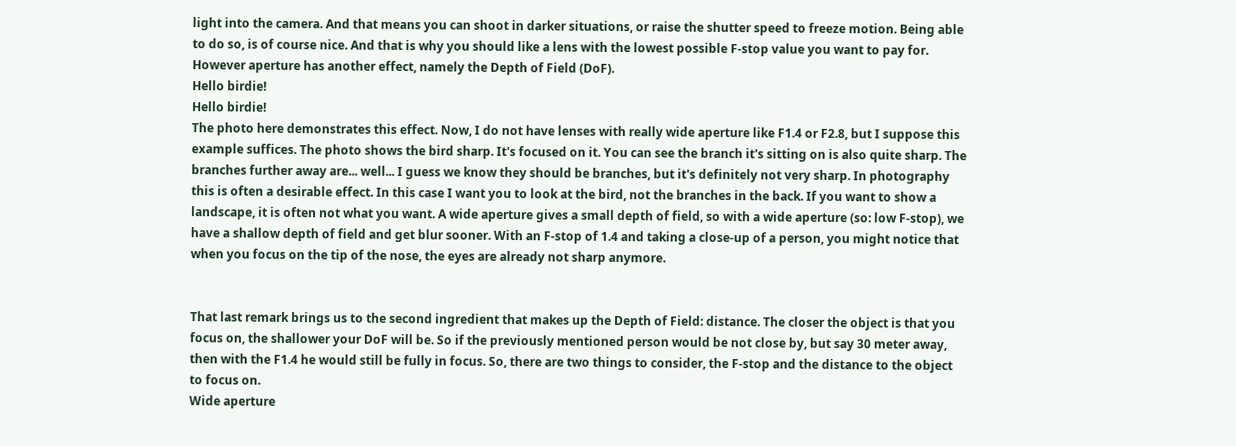light into the camera. And that means you can shoot in darker situations, or raise the shutter speed to freeze motion. Being able to do so, is of course nice. And that is why you should like a lens with the lowest possible F-stop value you want to pay for. However aperture has another effect, namely the Depth of Field (DoF).
Hello birdie!
Hello birdie!
The photo here demonstrates this effect. Now, I do not have lenses with really wide aperture like F1.4 or F2.8, but I suppose this example suffices. The photo shows the bird sharp. It's focused on it. You can see the branch it's sitting on is also quite sharp. The branches further away are... well... I guess we know they should be branches, but it's definitely not very sharp. In photography this is often a desirable effect. In this case I want you to look at the bird, not the branches in the back. If you want to show a landscape, it is often not what you want. A wide aperture gives a small depth of field, so with a wide aperture (so: low F-stop), we have a shallow depth of field and get blur sooner. With an F-stop of 1.4 and taking a close-up of a person, you might notice that when you focus on the tip of the nose, the eyes are already not sharp anymore.


That last remark brings us to the second ingredient that makes up the Depth of Field: distance. The closer the object is that you focus on, the shallower your DoF will be. So if the previously mentioned person would be not close by, but say 30 meter away, then with the F1.4 he would still be fully in focus. So, there are two things to consider, the F-stop and the distance to the object to focus on.
Wide aperture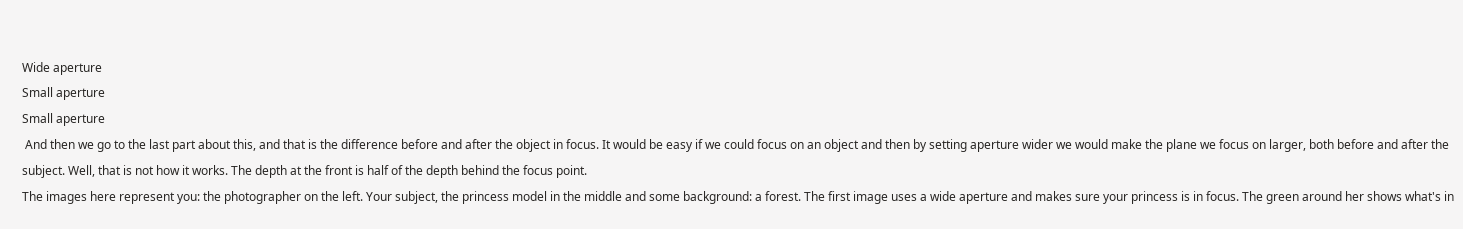Wide aperture
Small aperture
Small aperture
 And then we go to the last part about this, and that is the difference before and after the object in focus. It would be easy if we could focus on an object and then by setting aperture wider we would make the plane we focus on larger, both before and after the subject. Well, that is not how it works. The depth at the front is half of the depth behind the focus point.
The images here represent you: the photographer on the left. Your subject, the princess model in the middle and some background: a forest. The first image uses a wide aperture and makes sure your princess is in focus. The green around her shows what's in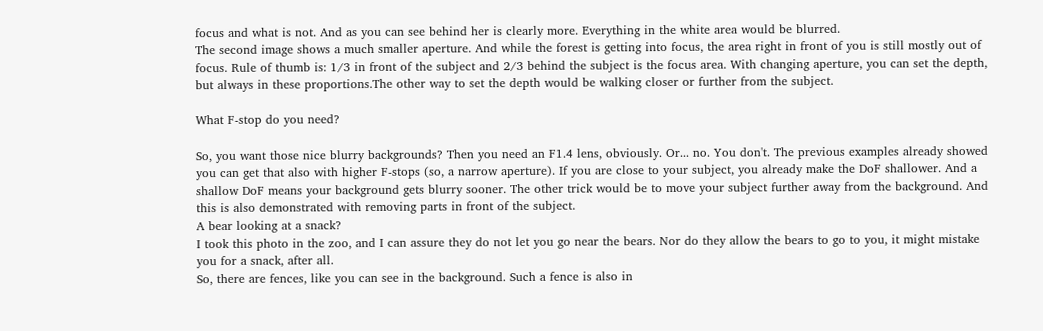focus and what is not. And as you can see behind her is clearly more. Everything in the white area would be blurred.
The second image shows a much smaller aperture. And while the forest is getting into focus, the area right in front of you is still mostly out of focus. Rule of thumb is: 1/3 in front of the subject and 2/3 behind the subject is the focus area. With changing aperture, you can set the depth, but always in these proportions.The other way to set the depth would be walking closer or further from the subject.

What F-stop do you need?

So, you want those nice blurry backgrounds? Then you need an F1.4 lens, obviously. Or... no. You don't. The previous examples already showed you can get that also with higher F-stops (so, a narrow aperture). If you are close to your subject, you already make the DoF shallower. And a shallow DoF means your background gets blurry sooner. The other trick would be to move your subject further away from the background. And this is also demonstrated with removing parts in front of the subject.
A bear looking at a snack?
I took this photo in the zoo, and I can assure they do not let you go near the bears. Nor do they allow the bears to go to you, it might mistake you for a snack, after all.
So, there are fences, like you can see in the background. Such a fence is also in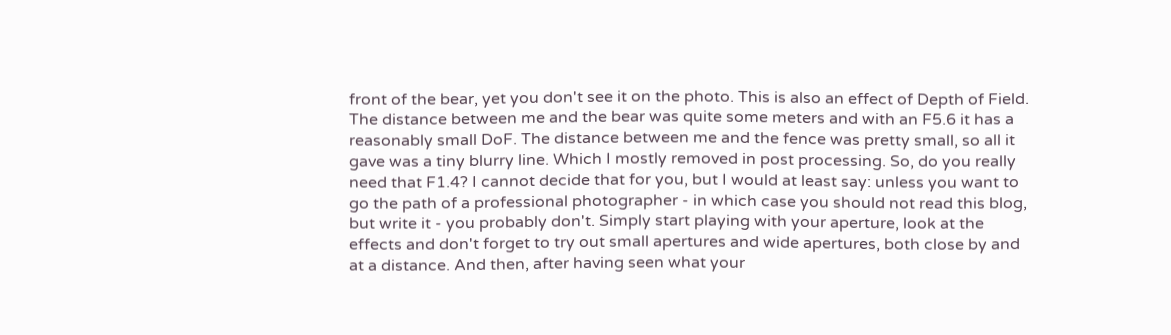front of the bear, yet you don't see it on the photo. This is also an effect of Depth of Field. The distance between me and the bear was quite some meters and with an F5.6 it has a reasonably small DoF. The distance between me and the fence was pretty small, so all it gave was a tiny blurry line. Which I mostly removed in post processing. So, do you really need that F1.4? I cannot decide that for you, but I would at least say: unless you want to go the path of a professional photographer - in which case you should not read this blog, but write it - you probably don't. Simply start playing with your aperture, look at the effects and don't forget to try out small apertures and wide apertures, both close by and at a distance. And then, after having seen what your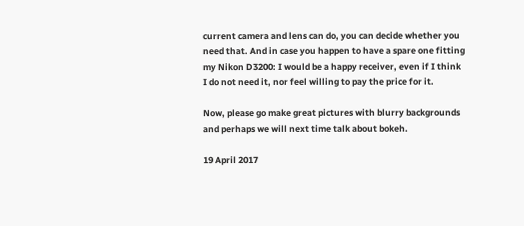current camera and lens can do, you can decide whether you need that. And in case you happen to have a spare one fitting my Nikon D3200: I would be a happy receiver, even if I think I do not need it, nor feel willing to pay the price for it.

Now, please go make great pictures with blurry backgrounds and perhaps we will next time talk about bokeh.

19 April 2017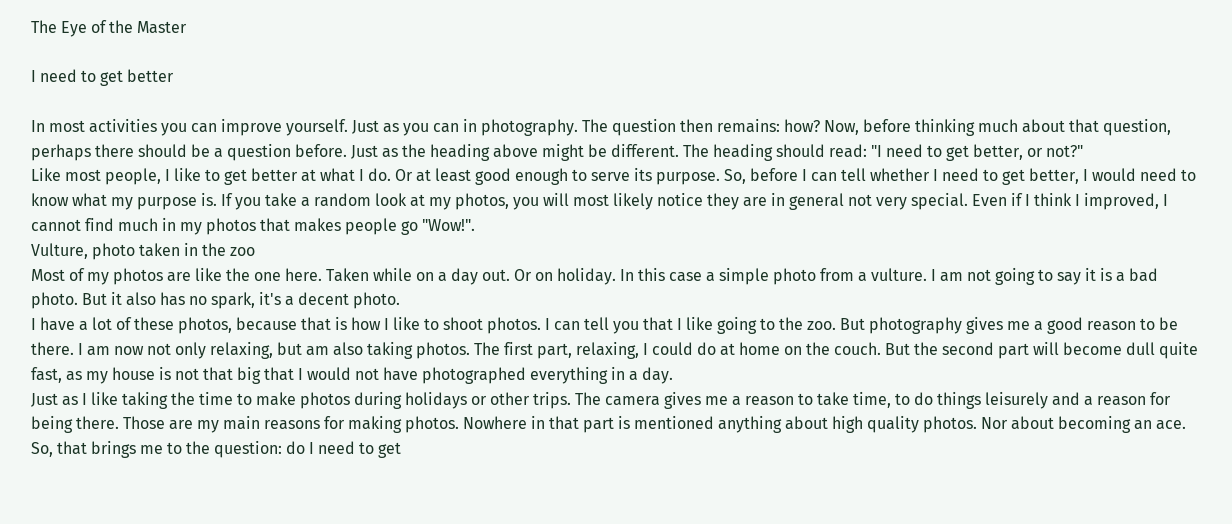The Eye of the Master

I need to get better

In most activities you can improve yourself. Just as you can in photography. The question then remains: how? Now, before thinking much about that question, perhaps there should be a question before. Just as the heading above might be different. The heading should read: "I need to get better, or not?"
Like most people, I like to get better at what I do. Or at least good enough to serve its purpose. So, before I can tell whether I need to get better, I would need to know what my purpose is. If you take a random look at my photos, you will most likely notice they are in general not very special. Even if I think I improved, I cannot find much in my photos that makes people go "Wow!".
Vulture, photo taken in the zoo
Most of my photos are like the one here. Taken while on a day out. Or on holiday. In this case a simple photo from a vulture. I am not going to say it is a bad photo. But it also has no spark, it's a decent photo.
I have a lot of these photos, because that is how I like to shoot photos. I can tell you that I like going to the zoo. But photography gives me a good reason to be there. I am now not only relaxing, but am also taking photos. The first part, relaxing, I could do at home on the couch. But the second part will become dull quite fast, as my house is not that big that I would not have photographed everything in a day.
Just as I like taking the time to make photos during holidays or other trips. The camera gives me a reason to take time, to do things leisurely and a reason for being there. Those are my main reasons for making photos. Nowhere in that part is mentioned anything about high quality photos. Nor about becoming an ace.
So, that brings me to the question: do I need to get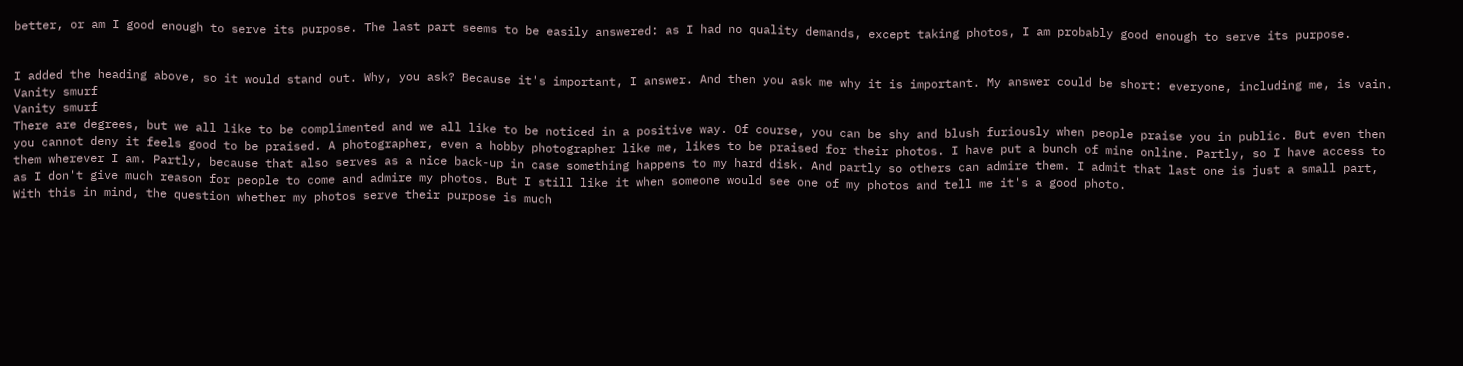better, or am I good enough to serve its purpose. The last part seems to be easily answered: as I had no quality demands, except taking photos, I am probably good enough to serve its purpose.


I added the heading above, so it would stand out. Why, you ask? Because it's important, I answer. And then you ask me why it is important. My answer could be short: everyone, including me, is vain.
Vanity smurf
Vanity smurf
There are degrees, but we all like to be complimented and we all like to be noticed in a positive way. Of course, you can be shy and blush furiously when people praise you in public. But even then you cannot deny it feels good to be praised. A photographer, even a hobby photographer like me, likes to be praised for their photos. I have put a bunch of mine online. Partly, so I have access to them wherever I am. Partly, because that also serves as a nice back-up in case something happens to my hard disk. And partly so others can admire them. I admit that last one is just a small part, as I don't give much reason for people to come and admire my photos. But I still like it when someone would see one of my photos and tell me it's a good photo.
With this in mind, the question whether my photos serve their purpose is much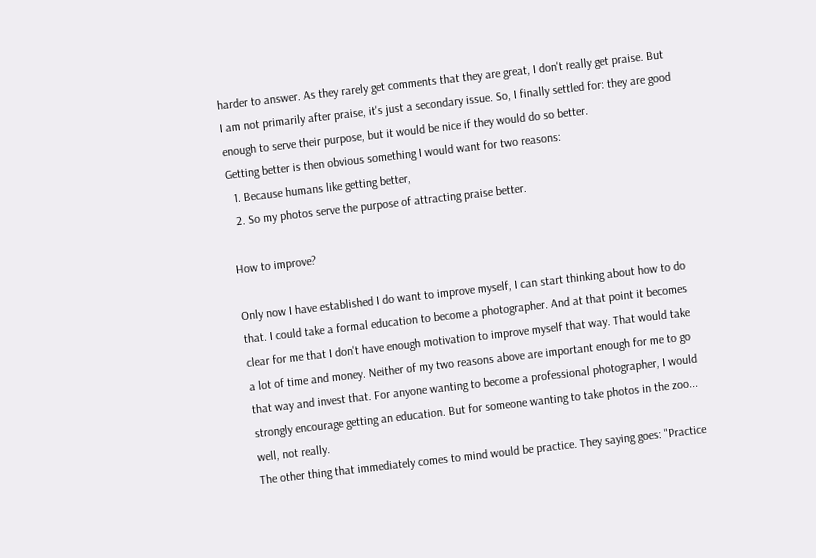harder to answer. As they rarely get comments that they are great, I don't really get praise. But I am not primarily after praise, it's just a secondary issue. So, I finally settled for: they are good enough to serve their purpose, but it would be nice if they would do so better.
Getting better is then obvious something I would want for two reasons:
  1. Because humans like getting better,
  2. So my photos serve the purpose of attracting praise better.

How to improve?

Only now I have established I do want to improve myself, I can start thinking about how to do that. I could take a formal education to become a photographer. And at that point it becomes clear for me that I don't have enough motivation to improve myself that way. That would take a lot of time and money. Neither of my two reasons above are important enough for me to go that way and invest that. For anyone wanting to become a professional photographer, I would strongly encourage getting an education. But for someone wanting to take photos in the zoo... well, not really.
The other thing that immediately comes to mind would be practice. They saying goes: "Practice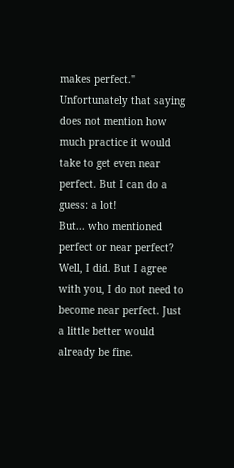makes perfect." Unfortunately that saying does not mention how much practice it would take to get even near perfect. But I can do a guess: a lot!
But... who mentioned perfect or near perfect? Well, I did. But I agree with you, I do not need to become near perfect. Just a little better would already be fine.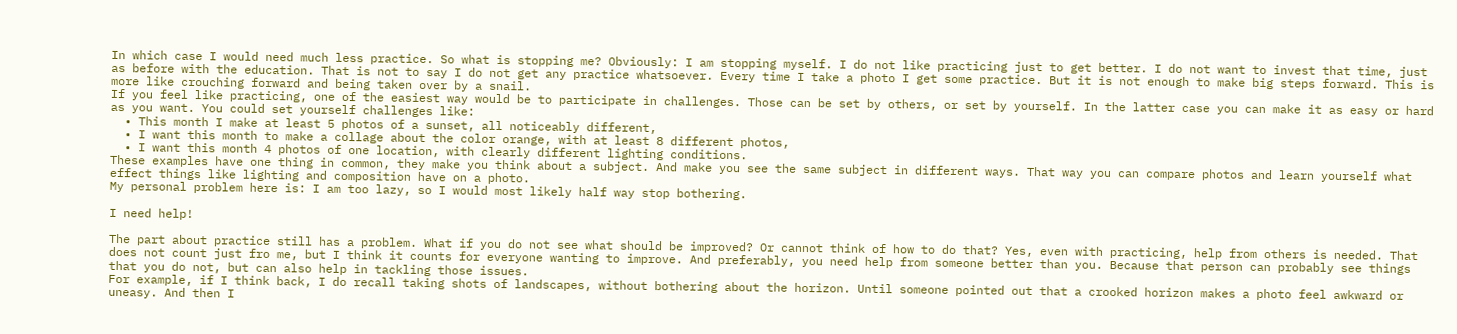In which case I would need much less practice. So what is stopping me? Obviously: I am stopping myself. I do not like practicing just to get better. I do not want to invest that time, just as before with the education. That is not to say I do not get any practice whatsoever. Every time I take a photo I get some practice. But it is not enough to make big steps forward. This is more like crouching forward and being taken over by a snail.
If you feel like practicing, one of the easiest way would be to participate in challenges. Those can be set by others, or set by yourself. In the latter case you can make it as easy or hard as you want. You could set yourself challenges like:
  • This month I make at least 5 photos of a sunset, all noticeably different,
  • I want this month to make a collage about the color orange, with at least 8 different photos,
  • I want this month 4 photos of one location, with clearly different lighting conditions.
These examples have one thing in common, they make you think about a subject. And make you see the same subject in different ways. That way you can compare photos and learn yourself what effect things like lighting and composition have on a photo.
My personal problem here is: I am too lazy, so I would most likely half way stop bothering.

I need help!

The part about practice still has a problem. What if you do not see what should be improved? Or cannot think of how to do that? Yes, even with practicing, help from others is needed. That does not count just fro me, but I think it counts for everyone wanting to improve. And preferably, you need help from someone better than you. Because that person can probably see things that you do not, but can also help in tackling those issues.
For example, if I think back, I do recall taking shots of landscapes, without bothering about the horizon. Until someone pointed out that a crooked horizon makes a photo feel awkward or uneasy. And then I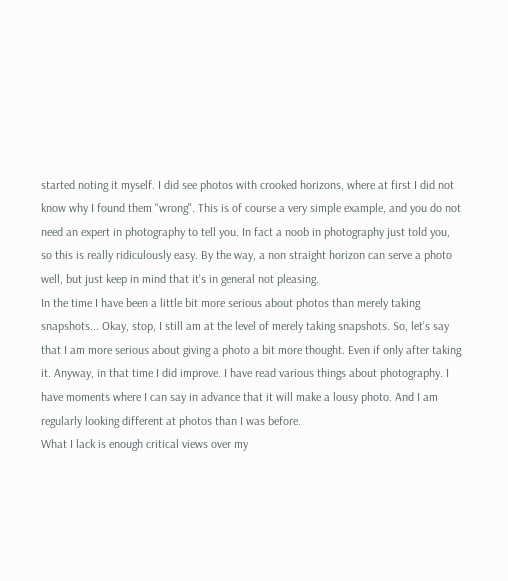started noting it myself. I did see photos with crooked horizons, where at first I did not know why I found them "wrong". This is of course a very simple example, and you do not need an expert in photography to tell you. In fact a noob in photography just told you, so this is really ridiculously easy. By the way, a non straight horizon can serve a photo well, but just keep in mind that it's in general not pleasing.
In the time I have been a little bit more serious about photos than merely taking snapshots... Okay, stop, I still am at the level of merely taking snapshots. So, let's say that I am more serious about giving a photo a bit more thought. Even if only after taking it. Anyway, in that time I did improve. I have read various things about photography. I have moments where I can say in advance that it will make a lousy photo. And I am regularly looking different at photos than I was before.
What I lack is enough critical views over my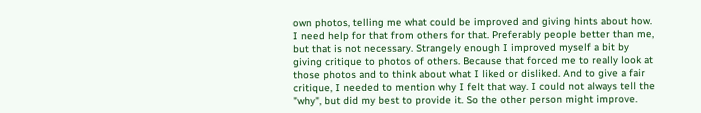own photos, telling me what could be improved and giving hints about how. I need help for that from others for that. Preferably people better than me, but that is not necessary. Strangely enough I improved myself a bit by giving critique to photos of others. Because that forced me to really look at those photos and to think about what I liked or disliked. And to give a fair critique, I needed to mention why I felt that way. I could not always tell the "why", but did my best to provide it. So the other person might improve.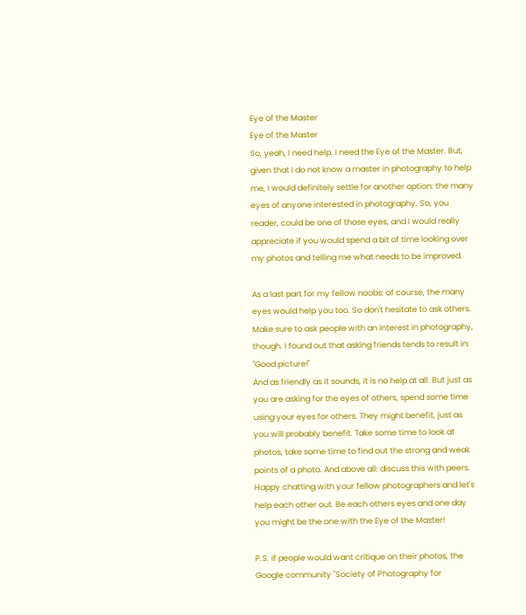Eye of the Master
Eye of the Master
So, yeah, I need help. I need the Eye of the Master. But, given that I do not know a master in photography to help me, I would definitely settle for another option: the many eyes of anyone interested in photography. So, you reader, could be one of those eyes, and I would really appreciate if you would spend a bit of time looking over my photos and telling me what needs to be improved.

As a last part for my fellow noobs: of course, the many eyes would help you too. So don't hesitate to ask others. Make sure to ask people with an interest in photography, though. I found out that asking friends tends to result in: "Good picture!"
And as friendly as it sounds, it is no help at all. But just as you are asking for the eyes of others, spend some time using your eyes for others. They might benefit, just as you will probably benefit. Take some time to look at photos, take some time to find out the strong and weak points of a photo. And above all: discuss this with peers.
Happy chatting with your fellow photographers and let's help each other out. Be each others eyes and one day you might be the one with the Eye of the Master!

P.S. If people would want critique on their photos, the Google community "Society of Photography for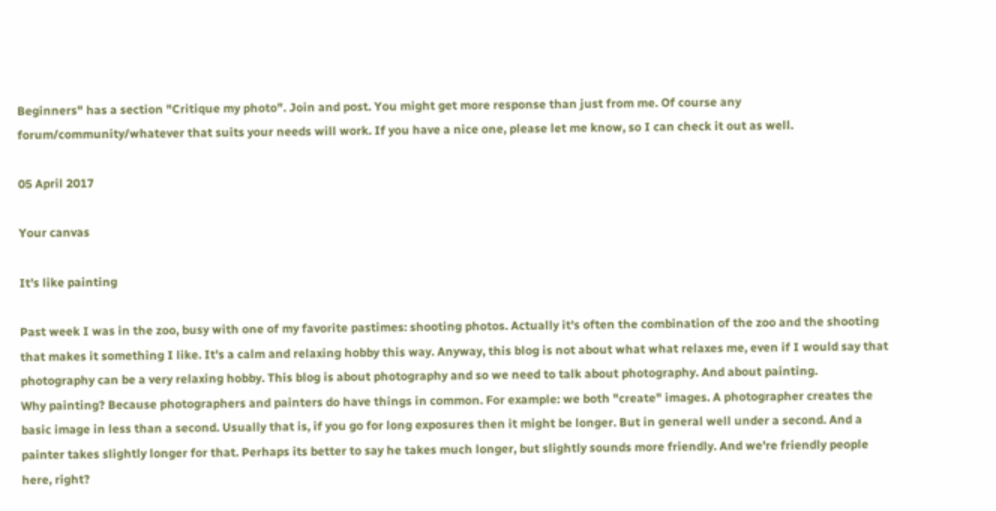Beginners" has a section "Critique my photo". Join and post. You might get more response than just from me. Of course any forum/community/whatever that suits your needs will work. If you have a nice one, please let me know, so I can check it out as well.

05 April 2017

Your canvas

It's like painting

Past week I was in the zoo, busy with one of my favorite pastimes: shooting photos. Actually it's often the combination of the zoo and the shooting that makes it something I like. It's a calm and relaxing hobby this way. Anyway, this blog is not about what what relaxes me, even if I would say that photography can be a very relaxing hobby. This blog is about photography and so we need to talk about photography. And about painting.
Why painting? Because photographers and painters do have things in common. For example: we both "create" images. A photographer creates the basic image in less than a second. Usually that is, if you go for long exposures then it might be longer. But in general well under a second. And a painter takes slightly longer for that. Perhaps its better to say he takes much longer, but slightly sounds more friendly. And we're friendly people here, right?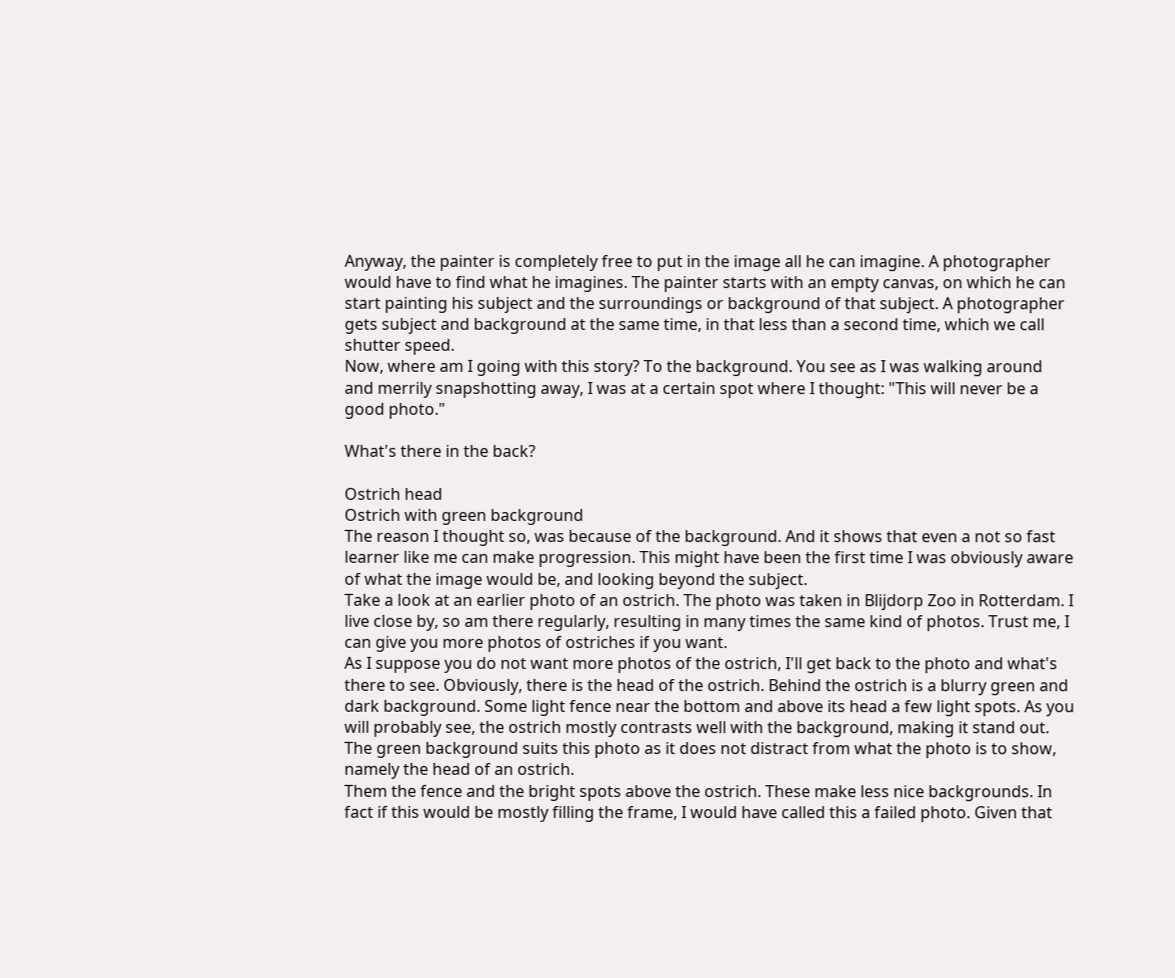Anyway, the painter is completely free to put in the image all he can imagine. A photographer would have to find what he imagines. The painter starts with an empty canvas, on which he can start painting his subject and the surroundings or background of that subject. A photographer gets subject and background at the same time, in that less than a second time, which we call shutter speed.
Now, where am I going with this story? To the background. You see as I was walking around and merrily snapshotting away, I was at a certain spot where I thought: "This will never be a good photo."

What's there in the back?

Ostrich head
Ostrich with green background
The reason I thought so, was because of the background. And it shows that even a not so fast learner like me can make progression. This might have been the first time I was obviously aware of what the image would be, and looking beyond the subject.
Take a look at an earlier photo of an ostrich. The photo was taken in Blijdorp Zoo in Rotterdam. I live close by, so am there regularly, resulting in many times the same kind of photos. Trust me, I can give you more photos of ostriches if you want.
As I suppose you do not want more photos of the ostrich, I'll get back to the photo and what's there to see. Obviously, there is the head of the ostrich. Behind the ostrich is a blurry green and dark background. Some light fence near the bottom and above its head a few light spots. As you will probably see, the ostrich mostly contrasts well with the background, making it stand out. The green background suits this photo as it does not distract from what the photo is to show, namely the head of an ostrich.
Them the fence and the bright spots above the ostrich. These make less nice backgrounds. In fact if this would be mostly filling the frame, I would have called this a failed photo. Given that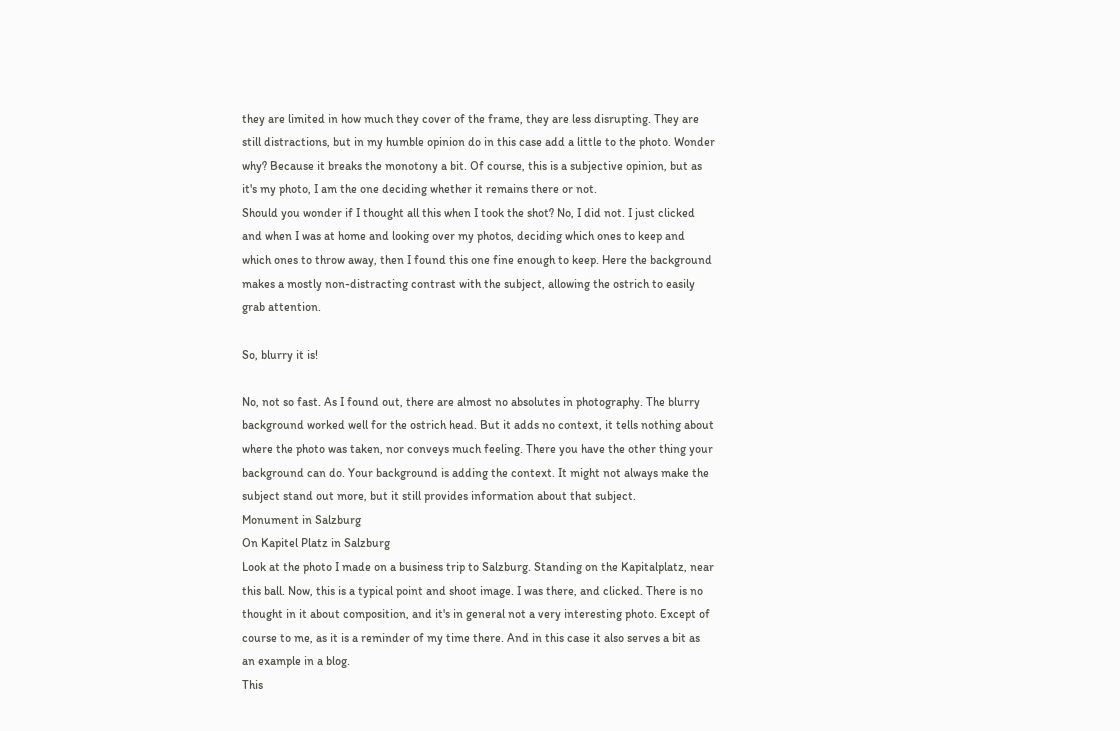they are limited in how much they cover of the frame, they are less disrupting. They are still distractions, but in my humble opinion do in this case add a little to the photo. Wonder why? Because it breaks the monotony a bit. Of course, this is a subjective opinion, but as it's my photo, I am the one deciding whether it remains there or not.
Should you wonder if I thought all this when I took the shot? No, I did not. I just clicked and when I was at home and looking over my photos, deciding which ones to keep and which ones to throw away, then I found this one fine enough to keep. Here the background makes a mostly non-distracting contrast with the subject, allowing the ostrich to easily grab attention.

So, blurry it is!

No, not so fast. As I found out, there are almost no absolutes in photography. The blurry background worked well for the ostrich head. But it adds no context, it tells nothing about where the photo was taken, nor conveys much feeling. There you have the other thing your background can do. Your background is adding the context. It might not always make the subject stand out more, but it still provides information about that subject.
Monument in Salzburg
On Kapitel Platz in Salzburg
Look at the photo I made on a business trip to Salzburg. Standing on the Kapitalplatz, near this ball. Now, this is a typical point and shoot image. I was there, and clicked. There is no thought in it about composition, and it's in general not a very interesting photo. Except of course to me, as it is a reminder of my time there. And in this case it also serves a bit as an example in a blog.
This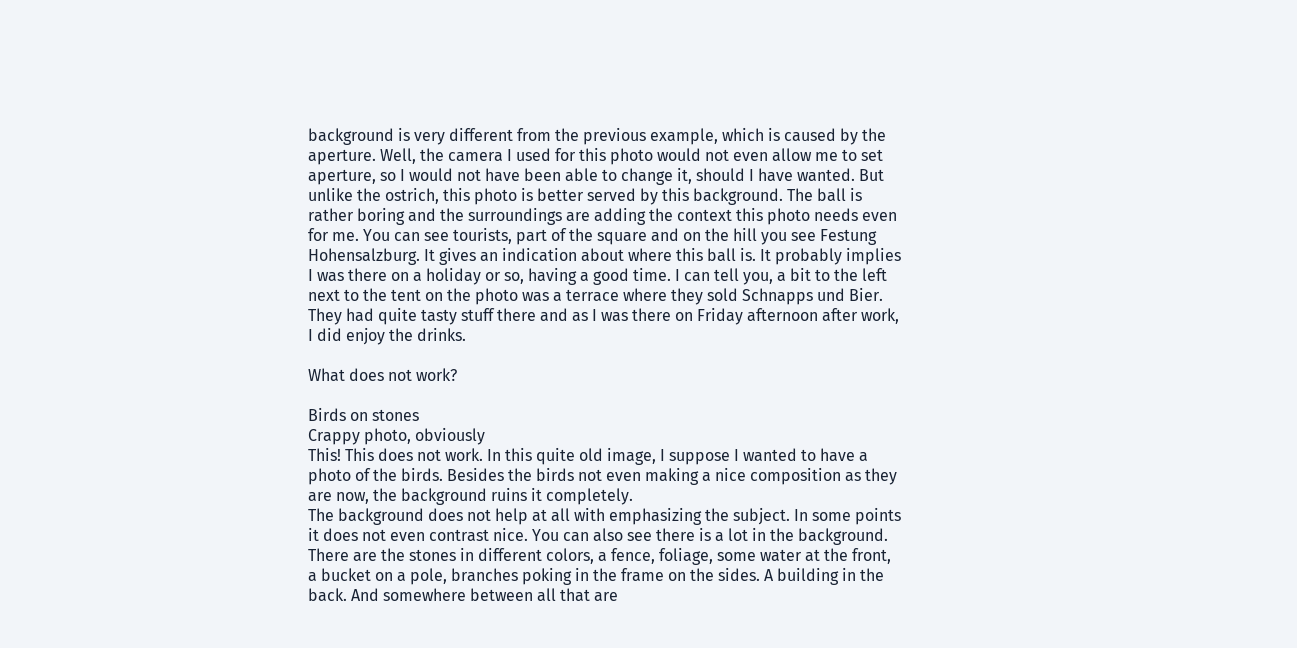background is very different from the previous example, which is caused by the aperture. Well, the camera I used for this photo would not even allow me to set aperture, so I would not have been able to change it, should I have wanted. But unlike the ostrich, this photo is better served by this background. The ball is rather boring and the surroundings are adding the context this photo needs even for me. You can see tourists, part of the square and on the hill you see Festung Hohensalzburg. It gives an indication about where this ball is. It probably implies I was there on a holiday or so, having a good time. I can tell you, a bit to the left next to the tent on the photo was a terrace where they sold Schnapps und Bier. They had quite tasty stuff there and as I was there on Friday afternoon after work, I did enjoy the drinks.

What does not work?

Birds on stones
Crappy photo, obviously
This! This does not work. In this quite old image, I suppose I wanted to have a photo of the birds. Besides the birds not even making a nice composition as they are now, the background ruins it completely.
The background does not help at all with emphasizing the subject. In some points it does not even contrast nice. You can also see there is a lot in the background. There are the stones in different colors, a fence, foliage, some water at the front, a bucket on a pole, branches poking in the frame on the sides. A building in the back. And somewhere between all that are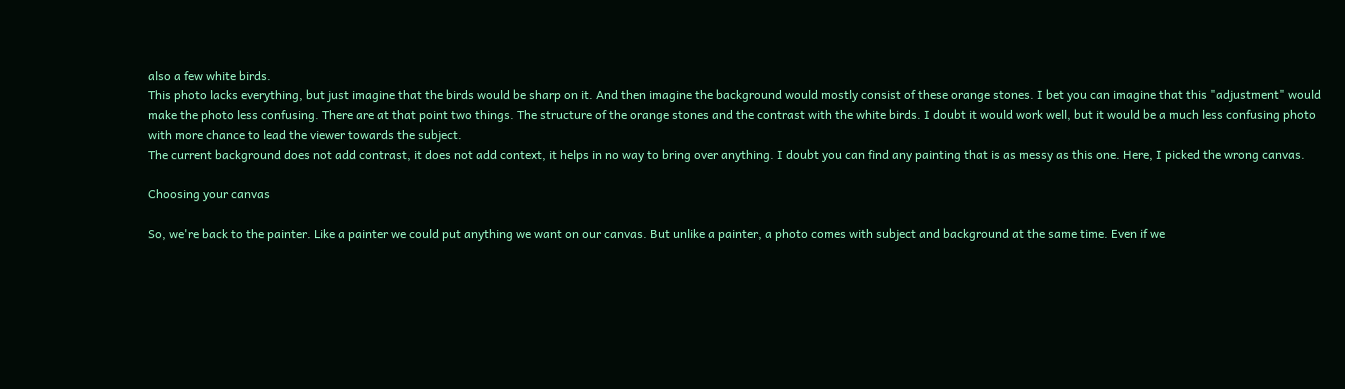also a few white birds.
This photo lacks everything, but just imagine that the birds would be sharp on it. And then imagine the background would mostly consist of these orange stones. I bet you can imagine that this "adjustment" would make the photo less confusing. There are at that point two things. The structure of the orange stones and the contrast with the white birds. I doubt it would work well, but it would be a much less confusing photo with more chance to lead the viewer towards the subject.
The current background does not add contrast, it does not add context, it helps in no way to bring over anything. I doubt you can find any painting that is as messy as this one. Here, I picked the wrong canvas.

Choosing your canvas

So, we're back to the painter. Like a painter we could put anything we want on our canvas. But unlike a painter, a photo comes with subject and background at the same time. Even if we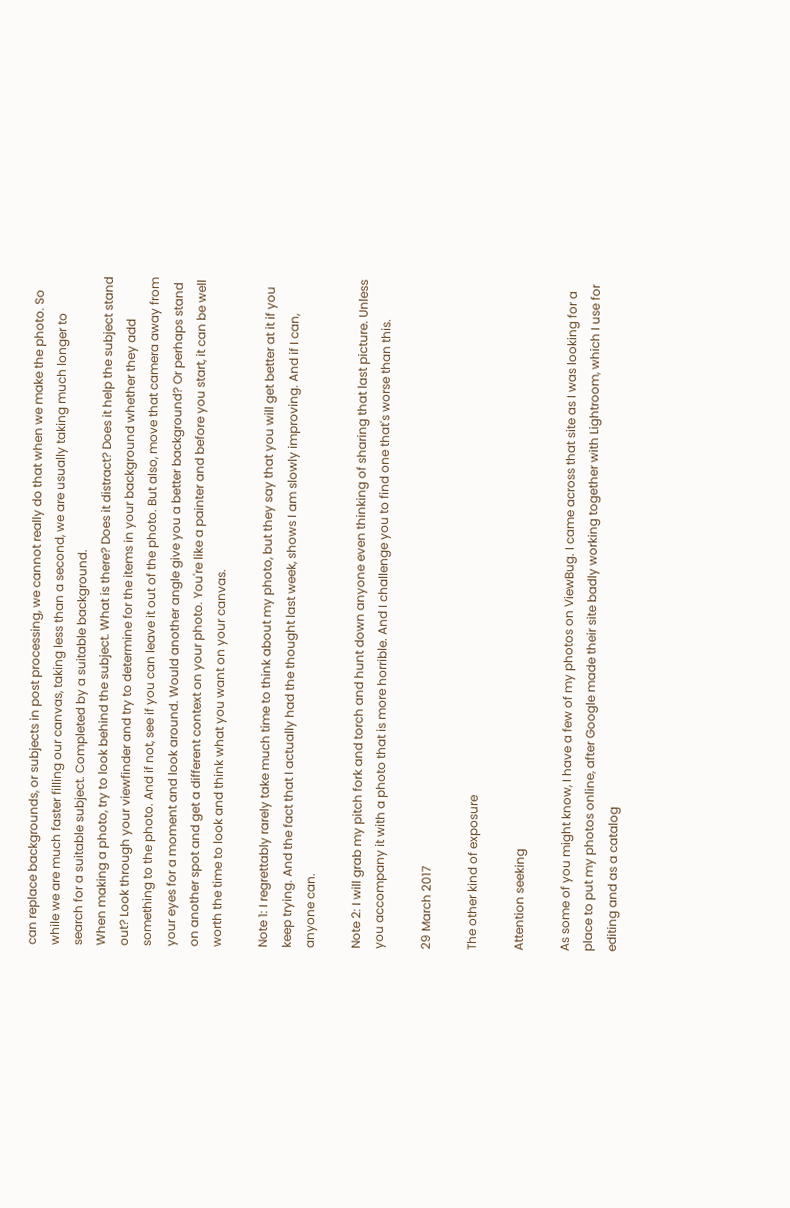can replace backgrounds, or subjects in post processing, we cannot really do that when we make the photo. So while we are much faster filling our canvas, taking less than a second, we are usually taking much longer to search for a suitable subject. Completed by a suitable background.
When making a photo, try to look behind the subject. What is there? Does it distract? Does it help the subject stand out? Look through your viewfinder and try to determine for the items in your background whether they add something to the photo. And if not, see if you can leave it out of the photo. But also, move that camera away from your eyes for a moment and look around. Would another angle give you a better background? Or perhaps stand on another spot and get a different context on your photo. You're like a painter and before you start, it can be well worth the time to look and think what you want on your canvas.

Note 1: I regrettably rarely take much time to think about my photo, but they say that you will get better at it if you keep trying. And the fact that I actually had the thought last week, shows I am slowly improving. And if I can, anyone can.

Note 2: I will grab my pitch fork and torch and hunt down anyone even thinking of sharing that last picture. Unless you accompany it with a photo that is more horrible. And I challenge you to find one that's worse than this.

29 March 2017

The other kind of exposure

Attention seeking

As some of you might know, I have a few of my photos on ViewBug. I came across that site as I was looking for a place to put my photos online, after Google made their site badly working together with Lightroom, which I use for editing and as a catalog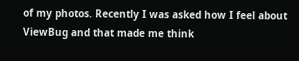of my photos. Recently I was asked how I feel about ViewBug and that made me think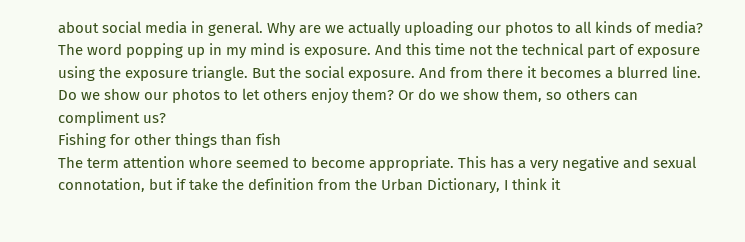about social media in general. Why are we actually uploading our photos to all kinds of media? The word popping up in my mind is exposure. And this time not the technical part of exposure using the exposure triangle. But the social exposure. And from there it becomes a blurred line. Do we show our photos to let others enjoy them? Or do we show them, so others can compliment us?
Fishing for other things than fish
The term attention whore seemed to become appropriate. This has a very negative and sexual connotation, but if take the definition from the Urban Dictionary, I think it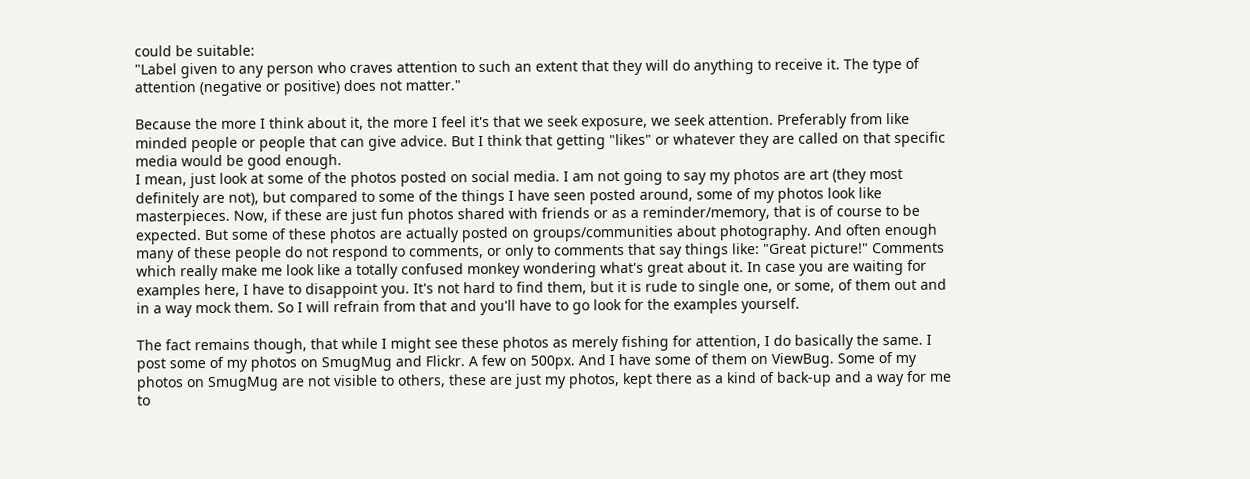could be suitable:
"Label given to any person who craves attention to such an extent that they will do anything to receive it. The type of attention (negative or positive) does not matter."

Because the more I think about it, the more I feel it's that we seek exposure, we seek attention. Preferably from like minded people or people that can give advice. But I think that getting "likes" or whatever they are called on that specific media would be good enough.
I mean, just look at some of the photos posted on social media. I am not going to say my photos are art (they most definitely are not), but compared to some of the things I have seen posted around, some of my photos look like masterpieces. Now, if these are just fun photos shared with friends or as a reminder/memory, that is of course to be expected. But some of these photos are actually posted on groups/communities about photography. And often enough many of these people do not respond to comments, or only to comments that say things like: "Great picture!" Comments which really make me look like a totally confused monkey wondering what's great about it. In case you are waiting for examples here, I have to disappoint you. It's not hard to find them, but it is rude to single one, or some, of them out and in a way mock them. So I will refrain from that and you'll have to go look for the examples yourself.

The fact remains though, that while I might see these photos as merely fishing for attention, I do basically the same. I post some of my photos on SmugMug and Flickr. A few on 500px. And I have some of them on ViewBug. Some of my photos on SmugMug are not visible to others, these are just my photos, kept there as a kind of back-up and a way for me to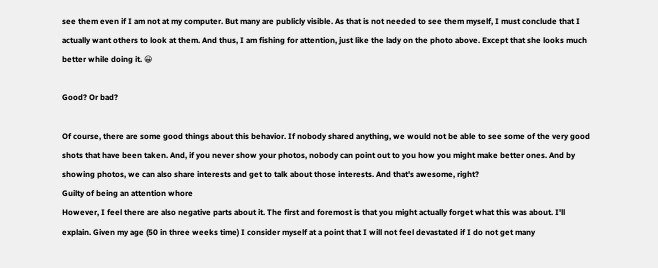see them even if I am not at my computer. But many are publicly visible. As that is not needed to see them myself, I must conclude that I actually want others to look at them. And thus, I am fishing for attention, just like the lady on the photo above. Except that she looks much better while doing it. 😀

Good? Or bad?

Of course, there are some good things about this behavior. If nobody shared anything, we would not be able to see some of the very good shots that have been taken. And, if you never show your photos, nobody can point out to you how you might make better ones. And by showing photos, we can also share interests and get to talk about those interests. And that's awesome, right?
Guilty of being an attention whore
However, I feel there are also negative parts about it. The first and foremost is that you might actually forget what this was about. I'll explain. Given my age (50 in three weeks time) I consider myself at a point that I will not feel devastated if I do not get many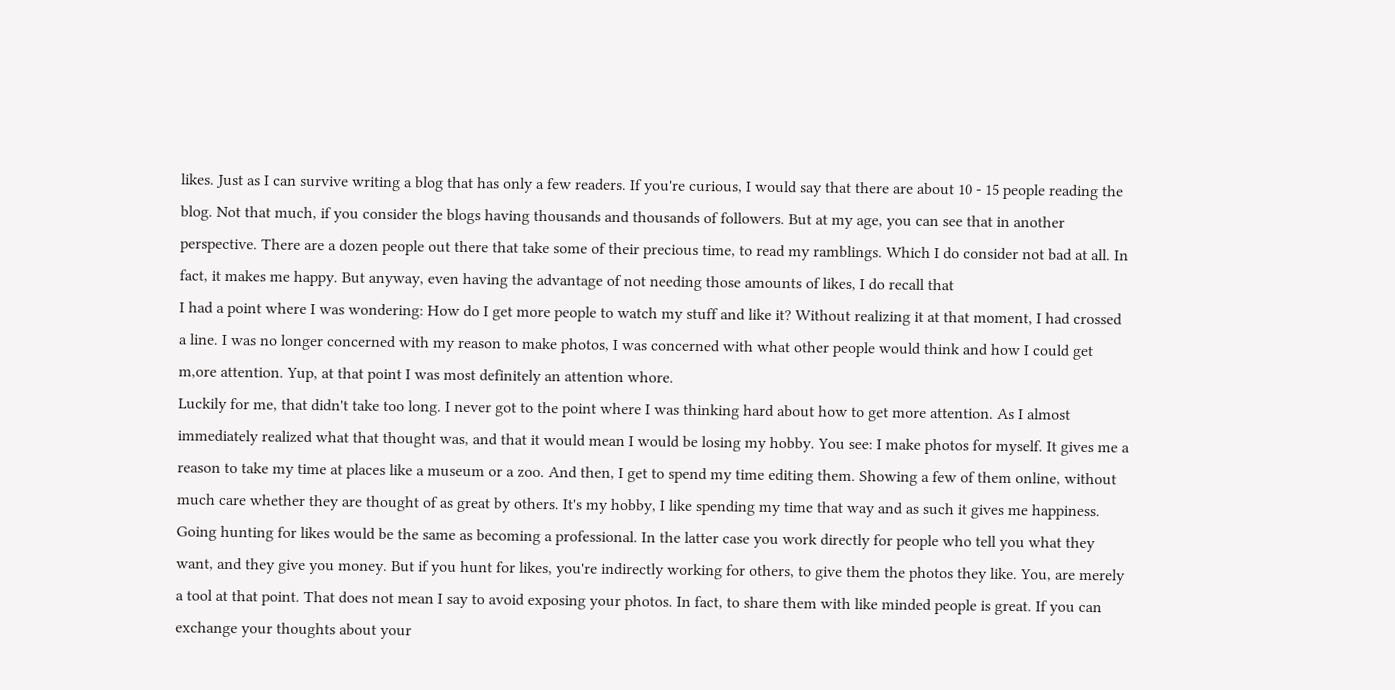likes. Just as I can survive writing a blog that has only a few readers. If you're curious, I would say that there are about 10 - 15 people reading the blog. Not that much, if you consider the blogs having thousands and thousands of followers. But at my age, you can see that in another perspective. There are a dozen people out there that take some of their precious time, to read my ramblings. Which I do consider not bad at all. In fact, it makes me happy. But anyway, even having the advantage of not needing those amounts of likes, I do recall that
I had a point where I was wondering: How do I get more people to watch my stuff and like it? Without realizing it at that moment, I had crossed a line. I was no longer concerned with my reason to make photos, I was concerned with what other people would think and how I could get m,ore attention. Yup, at that point I was most definitely an attention whore.
Luckily for me, that didn't take too long. I never got to the point where I was thinking hard about how to get more attention. As I almost immediately realized what that thought was, and that it would mean I would be losing my hobby. You see: I make photos for myself. It gives me a reason to take my time at places like a museum or a zoo. And then, I get to spend my time editing them. Showing a few of them online, without much care whether they are thought of as great by others. It's my hobby, I like spending my time that way and as such it gives me happiness.
Going hunting for likes would be the same as becoming a professional. In the latter case you work directly for people who tell you what they want, and they give you money. But if you hunt for likes, you're indirectly working for others, to give them the photos they like. You, are merely a tool at that point. That does not mean I say to avoid exposing your photos. In fact, to share them with like minded people is great. If you can exchange your thoughts about your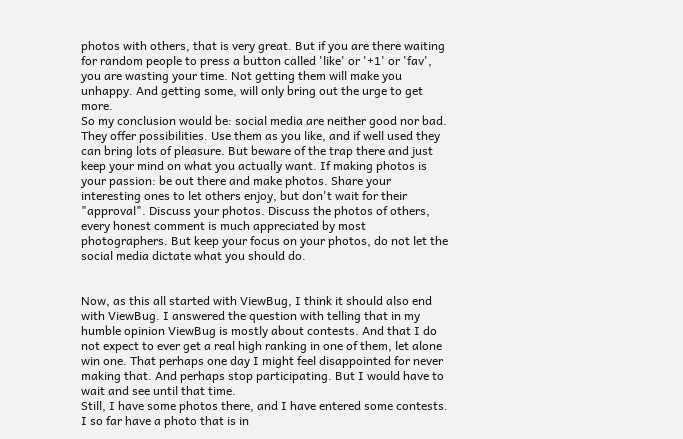photos with others, that is very great. But if you are there waiting for random people to press a button called 'like' or '+1' or 'fav', you are wasting your time. Not getting them will make you unhappy. And getting some, will only bring out the urge to get more.
So my conclusion would be: social media are neither good nor bad. They offer possibilities. Use them as you like, and if well used they can bring lots of pleasure. But beware of the trap there and just keep your mind on what you actually want. If making photos is your passion: be out there and make photos. Share your interesting ones to let others enjoy, but don't wait for their "approval". Discuss your photos. Discuss the photos of others, every honest comment is much appreciated by most photographers. But keep your focus on your photos, do not let the social media dictate what you should do.


Now, as this all started with ViewBug, I think it should also end with ViewBug. I answered the question with telling that in my humble opinion ViewBug is mostly about contests. And that I do not expect to ever get a real high ranking in one of them, let alone win one. That perhaps one day I might feel disappointed for never making that. And perhaps stop participating. But I would have to wait and see until that time.
Still, I have some photos there, and I have entered some contests. I so far have a photo that is in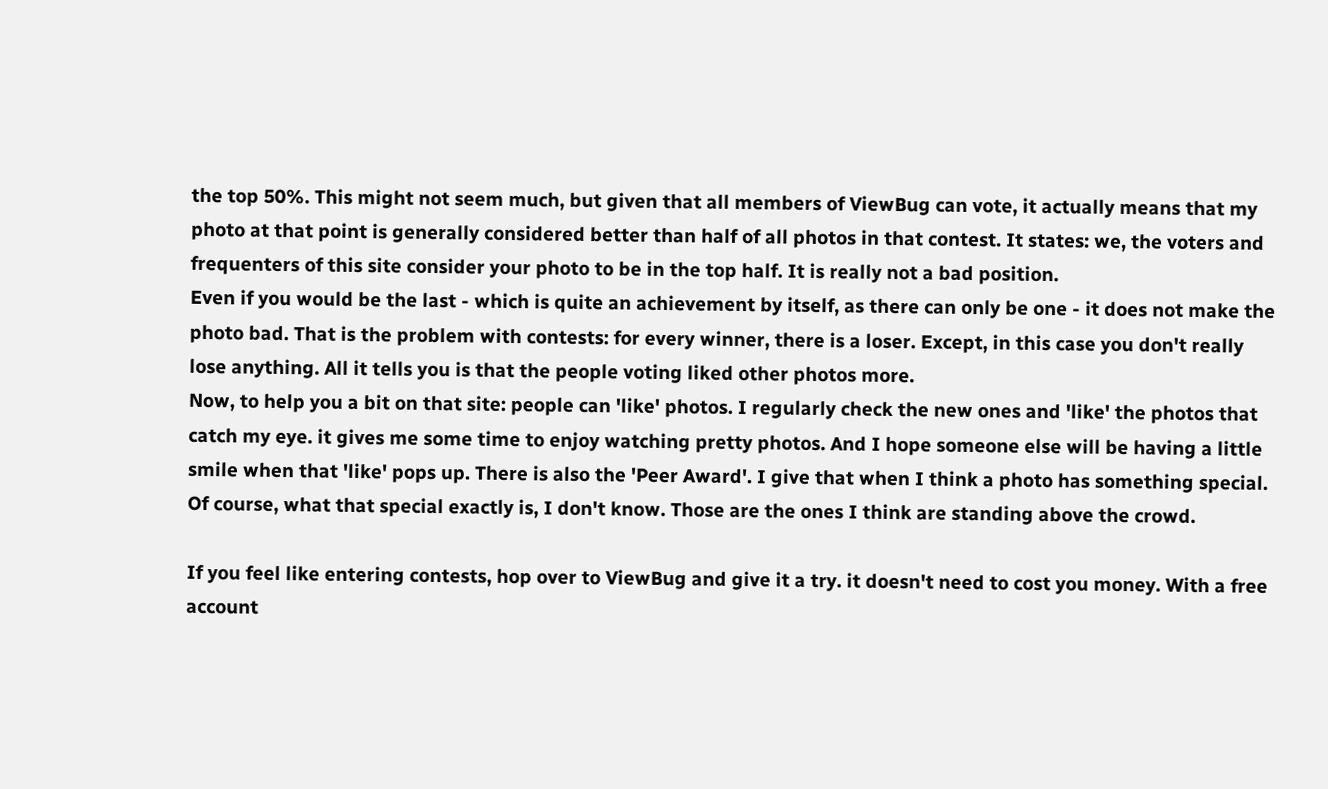the top 50%. This might not seem much, but given that all members of ViewBug can vote, it actually means that my photo at that point is generally considered better than half of all photos in that contest. It states: we, the voters and frequenters of this site consider your photo to be in the top half. It is really not a bad position.
Even if you would be the last - which is quite an achievement by itself, as there can only be one - it does not make the photo bad. That is the problem with contests: for every winner, there is a loser. Except, in this case you don't really lose anything. All it tells you is that the people voting liked other photos more.
Now, to help you a bit on that site: people can 'like' photos. I regularly check the new ones and 'like' the photos that catch my eye. it gives me some time to enjoy watching pretty photos. And I hope someone else will be having a little smile when that 'like' pops up. There is also the 'Peer Award'. I give that when I think a photo has something special. Of course, what that special exactly is, I don't know. Those are the ones I think are standing above the crowd.

If you feel like entering contests, hop over to ViewBug and give it a try. it doesn't need to cost you money. With a free account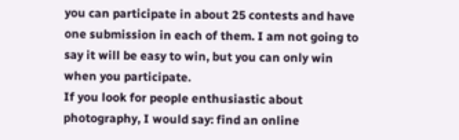you can participate in about 25 contests and have one submission in each of them. I am not going to say it will be easy to win, but you can only win when you participate.
If you look for people enthusiastic about photography, I would say: find an online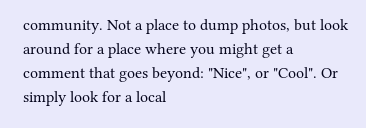community. Not a place to dump photos, but look around for a place where you might get a comment that goes beyond: "Nice", or "Cool". Or simply look for a local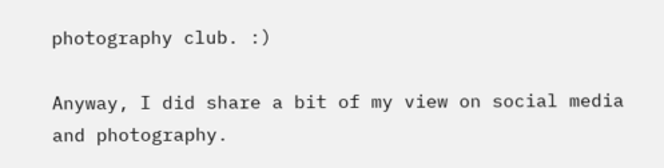photography club. :)

Anyway, I did share a bit of my view on social media and photography.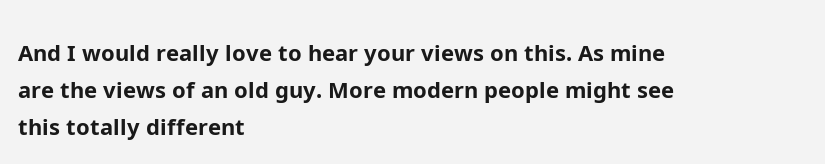And I would really love to hear your views on this. As mine are the views of an old guy. More modern people might see this totally different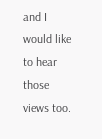and I would like to hear those views too.